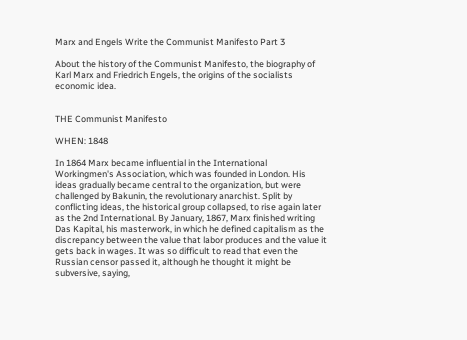Marx and Engels Write the Communist Manifesto Part 3

About the history of the Communist Manifesto, the biography of Karl Marx and Friedrich Engels, the origins of the socialists economic idea.


THE Communist Manifesto

WHEN: 1848

In 1864 Marx became influential in the International Workingmen's Association, which was founded in London. His ideas gradually became central to the organization, but were challenged by Bakunin, the revolutionary anarchist. Split by conflicting ideas, the historical group collapsed, to rise again later as the 2nd International. By January, 1867, Marx finished writing Das Kapital, his masterwork, in which he defined capitalism as the discrepancy between the value that labor produces and the value it gets back in wages. It was so difficult to read that even the Russian censor passed it, although he thought it might be subversive, saying,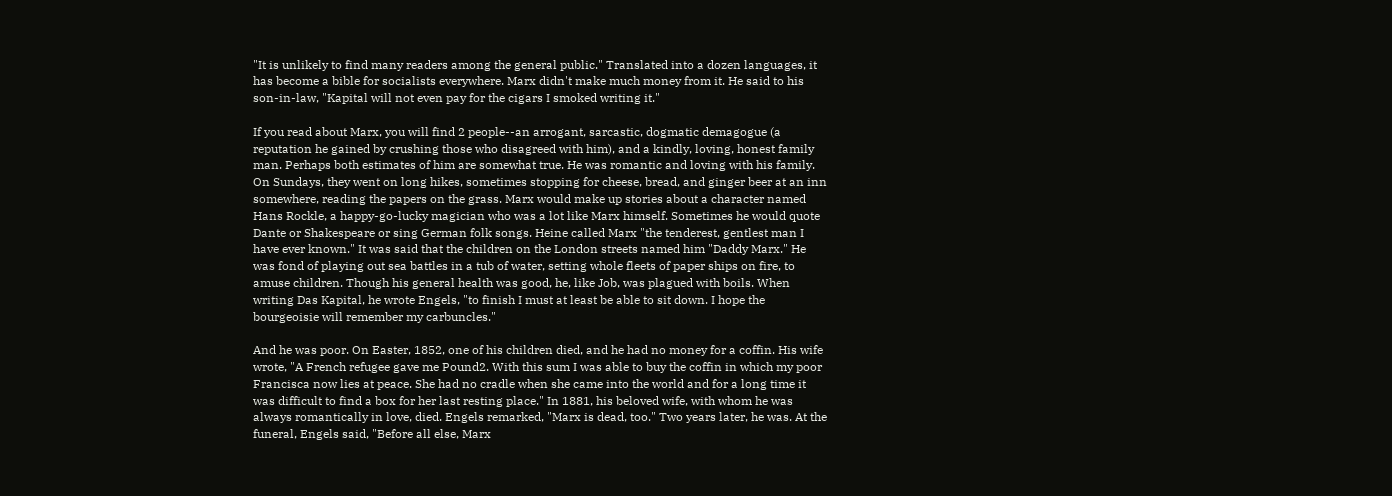"It is unlikely to find many readers among the general public." Translated into a dozen languages, it has become a bible for socialists everywhere. Marx didn't make much money from it. He said to his son-in-law, "Kapital will not even pay for the cigars I smoked writing it."

If you read about Marx, you will find 2 people--an arrogant, sarcastic, dogmatic demagogue (a reputation he gained by crushing those who disagreed with him), and a kindly, loving, honest family man. Perhaps both estimates of him are somewhat true. He was romantic and loving with his family. On Sundays, they went on long hikes, sometimes stopping for cheese, bread, and ginger beer at an inn somewhere, reading the papers on the grass. Marx would make up stories about a character named Hans Rockle, a happy-go-lucky magician who was a lot like Marx himself. Sometimes he would quote Dante or Shakespeare or sing German folk songs. Heine called Marx "the tenderest, gentlest man I have ever known." It was said that the children on the London streets named him "Daddy Marx." He was fond of playing out sea battles in a tub of water, setting whole fleets of paper ships on fire, to amuse children. Though his general health was good, he, like Job, was plagued with boils. When writing Das Kapital, he wrote Engels, "to finish I must at least be able to sit down. I hope the bourgeoisie will remember my carbuncles."

And he was poor. On Easter, 1852, one of his children died, and he had no money for a coffin. His wife wrote, "A French refugee gave me Pound2. With this sum I was able to buy the coffin in which my poor Francisca now lies at peace. She had no cradle when she came into the world and for a long time it was difficult to find a box for her last resting place." In 1881, his beloved wife, with whom he was always romantically in love, died. Engels remarked, "Marx is dead, too." Two years later, he was. At the funeral, Engels said, "Before all else, Marx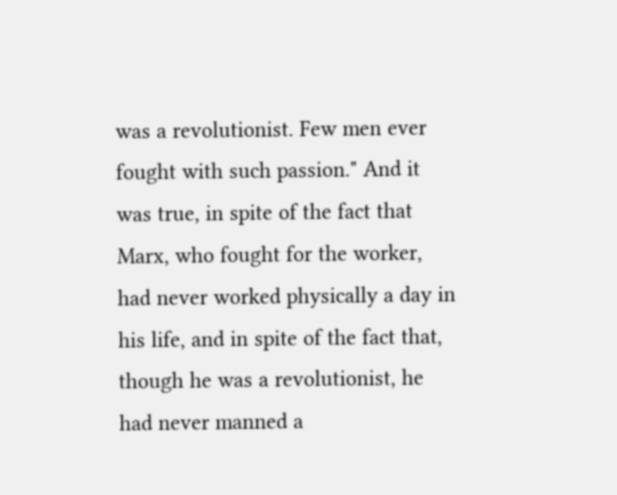was a revolutionist. Few men ever fought with such passion." And it was true, in spite of the fact that Marx, who fought for the worker, had never worked physically a day in his life, and in spite of the fact that, though he was a revolutionist, he had never manned a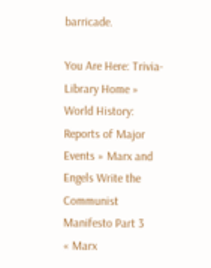barricade.

You Are Here: Trivia-Library Home » World History: Reports of Major Events » Marx and Engels Write the Communist Manifesto Part 3
« Marx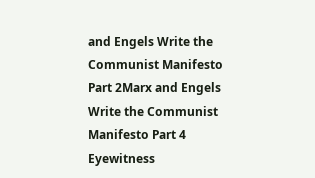and Engels Write the Communist Manifesto Part 2Marx and Engels Write the Communist Manifesto Part 4 Eyewitness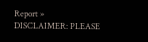Report »
DISCLAIMER: PLEASE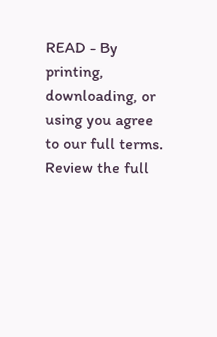READ - By printing, downloading, or using you agree to our full terms. Review the full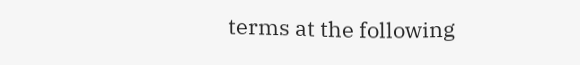terms at the following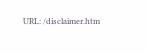URL: /disclaimer.htm